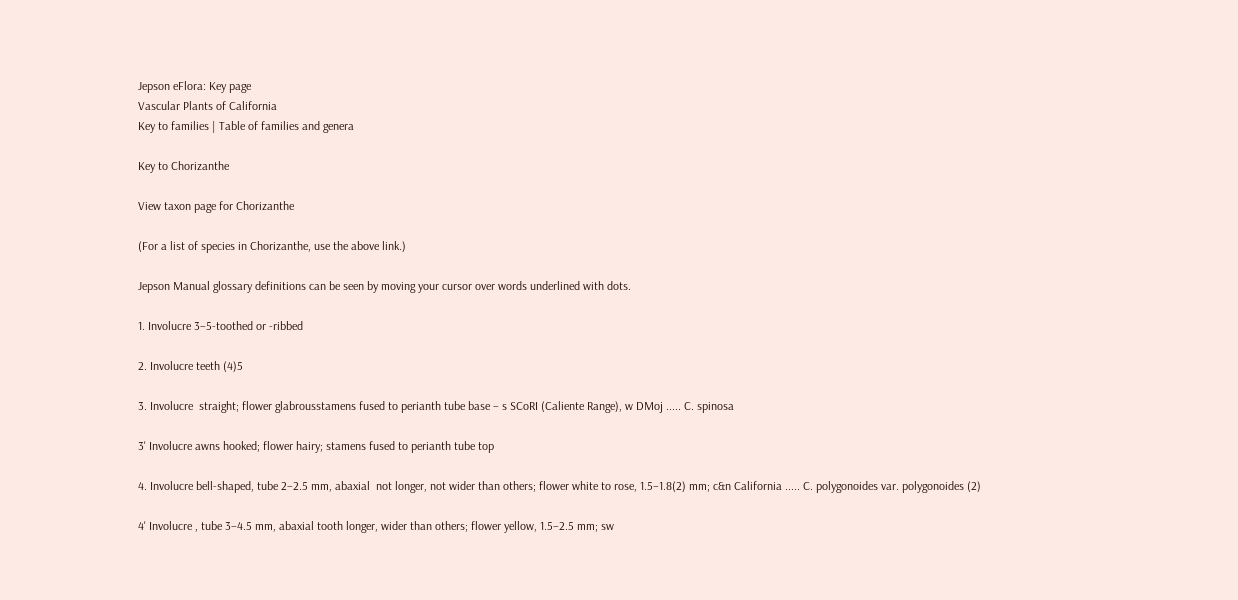Jepson eFlora: Key page
Vascular Plants of California
Key to families | Table of families and genera

Key to Chorizanthe

View taxon page for Chorizanthe

(For a list of species in Chorizanthe, use the above link.)

Jepson Manual glossary definitions can be seen by moving your cursor over words underlined with dots.

1. Involucre 3–5-toothed or -ribbed

2. Involucre teeth (4)5

3. Involucre  straight; flower glabrousstamens fused to perianth tube base – s SCoRI (Caliente Range), w DMoj ..... C. spinosa

3' Involucre awns hooked; flower hairy; stamens fused to perianth tube top

4. Involucre bell-shaped, tube 2–2.5 mm, abaxial  not longer, not wider than others; flower white to rose, 1.5–1.8(2) mm; c&n California ..... C. polygonoides var. polygonoides (2)

4' Involucre , tube 3–4.5 mm, abaxial tooth longer, wider than others; flower yellow, 1.5–2.5 mm; sw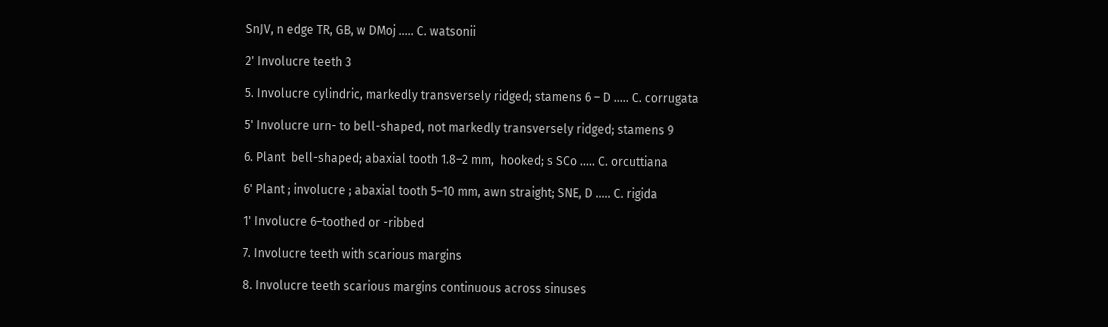SnJV, n edge TR, GB, w DMoj ..... C. watsonii

2' Involucre teeth 3

5. Involucre cylindric, markedly transversely ridged; stamens 6 – D ..... C. corrugata

5' Involucre urn- to bell-shaped, not markedly transversely ridged; stamens 9

6. Plant  bell-shaped; abaxial tooth 1.8–2 mm,  hooked; s SCo ..... C. orcuttiana

6' Plant ; involucre ; abaxial tooth 5–10 mm, awn straight; SNE, D ..... C. rigida

1' Involucre 6–toothed or -ribbed

7. Involucre teeth with scarious margins

8. Involucre teeth scarious margins continuous across sinuses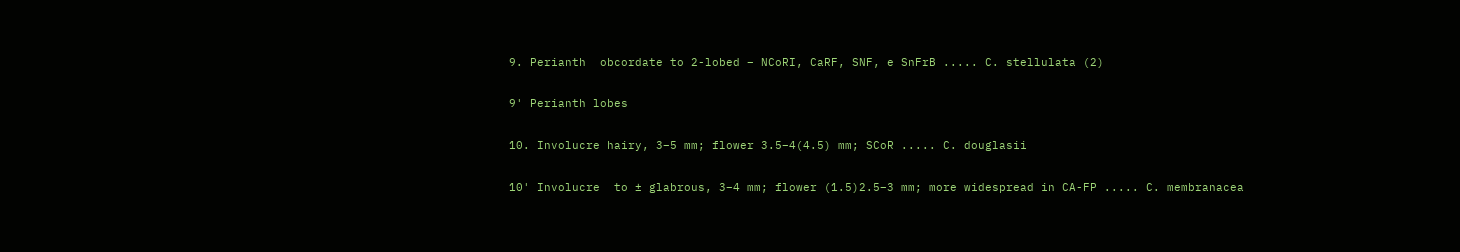9. Perianth  obcordate to 2-lobed – NCoRI, CaRF, SNF, e SnFrB ..... C. stellulata (2)

9' Perianth lobes

10. Involucre hairy, 3–5 mm; flower 3.5–4(4.5) mm; SCoR ..... C. douglasii

10' Involucre  to ± glabrous, 3–4 mm; flower (1.5)2.5–3 mm; more widespread in CA-FP ..... C. membranacea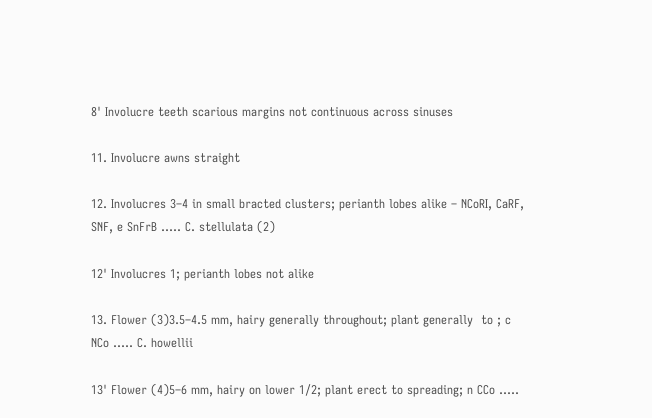8' Involucre teeth scarious margins not continuous across sinuses

11. Involucre awns straight

12. Involucres 3–4 in small bracted clusters; perianth lobes alike – NCoRI, CaRF, SNF, e SnFrB ..... C. stellulata (2)

12' Involucres 1; perianth lobes not alike

13. Flower (3)3.5–4.5 mm, hairy generally throughout; plant generally  to ; c NCo ..... C. howellii

13' Flower (4)5–6 mm, hairy on lower 1/2; plant erect to spreading; n CCo .....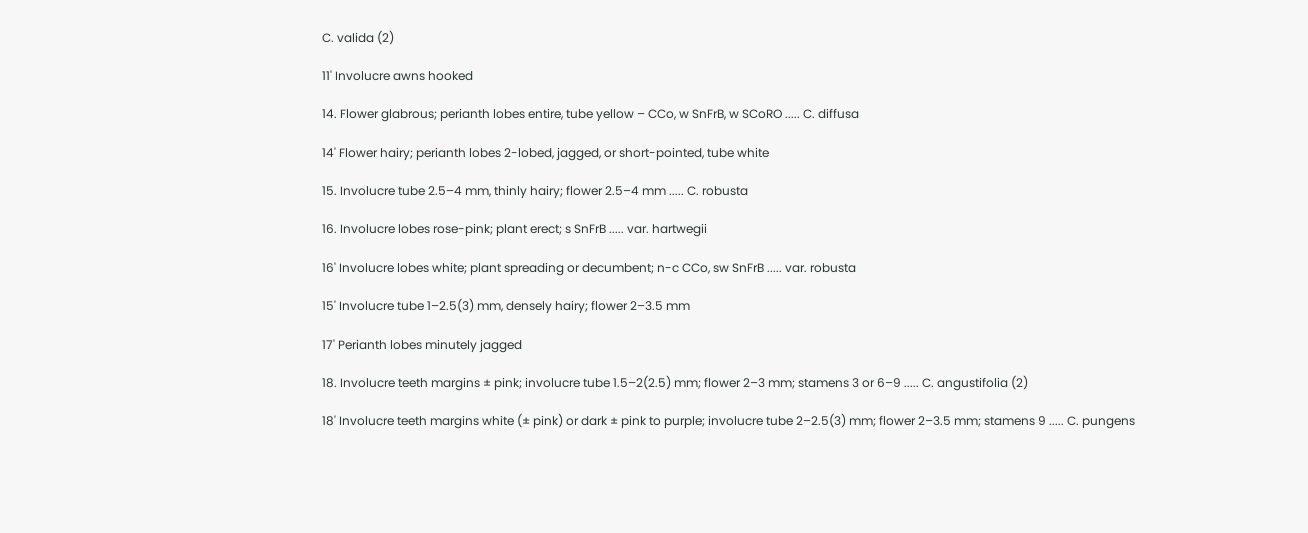C. valida (2)

11' Involucre awns hooked

14. Flower glabrous; perianth lobes entire, tube yellow – CCo, w SnFrB, w SCoRO ..... C. diffusa

14' Flower hairy; perianth lobes 2-lobed, jagged, or short-pointed, tube white

15. Involucre tube 2.5–4 mm, thinly hairy; flower 2.5–4 mm ..... C. robusta

16. Involucre lobes rose-pink; plant erect; s SnFrB ..... var. hartwegii

16' Involucre lobes white; plant spreading or decumbent; n-c CCo, sw SnFrB ..... var. robusta

15' Involucre tube 1–2.5(3) mm, densely hairy; flower 2–3.5 mm

17' Perianth lobes minutely jagged

18. Involucre teeth margins ± pink; involucre tube 1.5–2(2.5) mm; flower 2–3 mm; stamens 3 or 6–9 ..... C. angustifolia (2)

18' Involucre teeth margins white (± pink) or dark ± pink to purple; involucre tube 2–2.5(3) mm; flower 2–3.5 mm; stamens 9 ..... C. pungens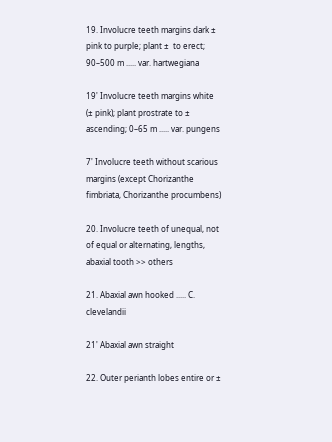19. Involucre teeth margins dark ± pink to purple; plant ±  to erect; 90–500 m ..... var. hartwegiana

19' Involucre teeth margins white (± pink); plant prostrate to ± ascending; 0–65 m ..... var. pungens

7' Involucre teeth without scarious margins (except Chorizanthe fimbriata, Chorizanthe procumbens)

20. Involucre teeth of unequal, not of equal or alternating, lengths, abaxial tooth >> others

21. Abaxial awn hooked ..... C. clevelandii

21' Abaxial awn straight

22. Outer perianth lobes entire or ±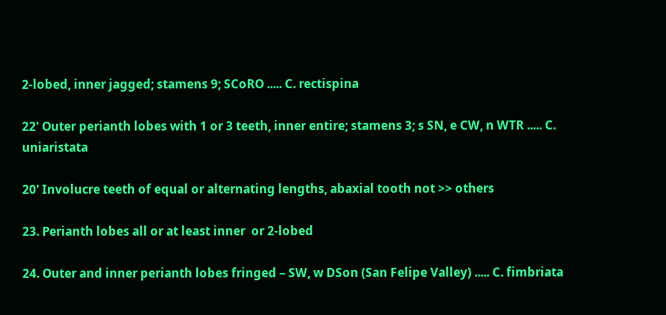2-lobed, inner jagged; stamens 9; SCoRO ..... C. rectispina

22' Outer perianth lobes with 1 or 3 teeth, inner entire; stamens 3; s SN, e CW, n WTR ..... C. uniaristata

20' Involucre teeth of equal or alternating lengths, abaxial tooth not >> others

23. Perianth lobes all or at least inner  or 2-lobed

24. Outer and inner perianth lobes fringed – SW, w DSon (San Felipe Valley) ..... C. fimbriata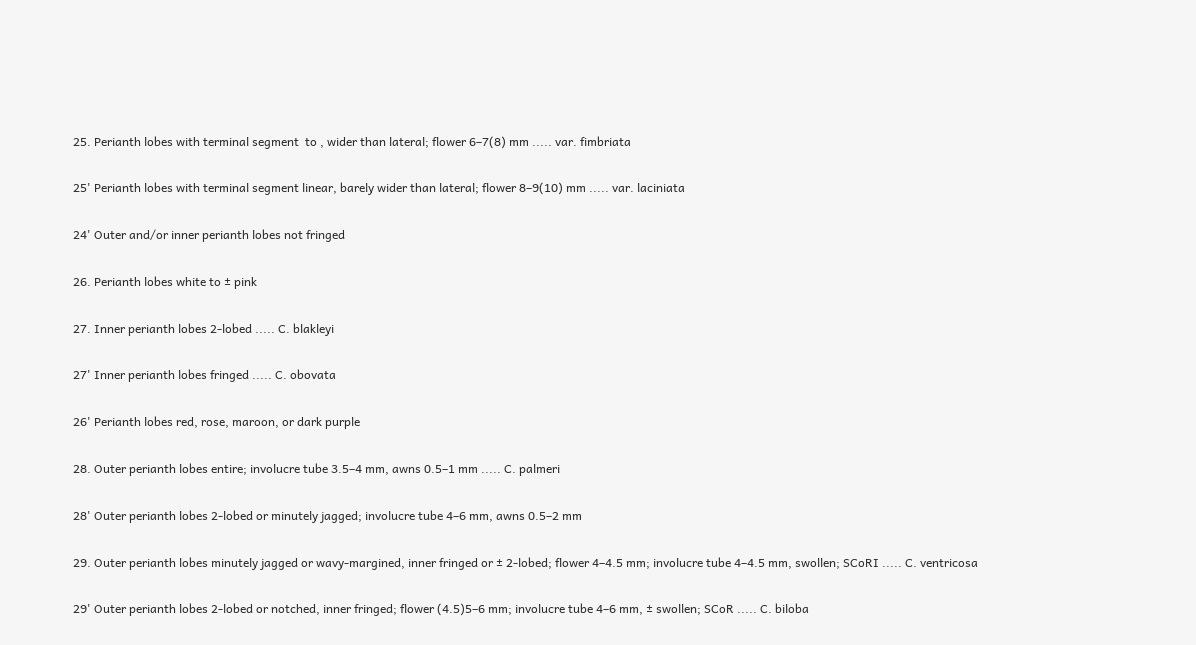25. Perianth lobes with terminal segment  to , wider than lateral; flower 6–7(8) mm ..... var. fimbriata

25' Perianth lobes with terminal segment linear, barely wider than lateral; flower 8–9(10) mm ..... var. laciniata

24' Outer and/or inner perianth lobes not fringed

26. Perianth lobes white to ± pink

27. Inner perianth lobes 2-lobed ..... C. blakleyi

27' Inner perianth lobes fringed ..... C. obovata

26' Perianth lobes red, rose, maroon, or dark purple

28. Outer perianth lobes entire; involucre tube 3.5–4 mm, awns 0.5–1 mm ..... C. palmeri

28' Outer perianth lobes 2-lobed or minutely jagged; involucre tube 4–6 mm, awns 0.5–2 mm

29. Outer perianth lobes minutely jagged or wavy-margined, inner fringed or ± 2-lobed; flower 4–4.5 mm; involucre tube 4–4.5 mm, swollen; SCoRI ..... C. ventricosa

29' Outer perianth lobes 2-lobed or notched, inner fringed; flower (4.5)5–6 mm; involucre tube 4–6 mm, ± swollen; SCoR ..... C. biloba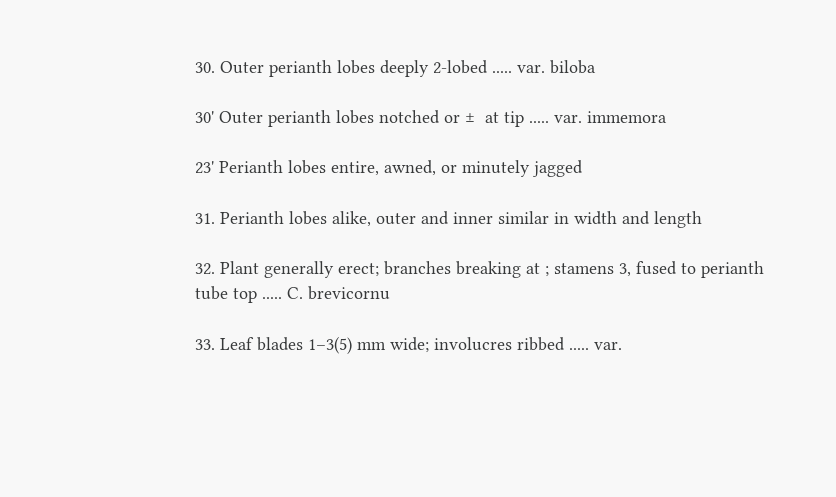30. Outer perianth lobes deeply 2-lobed ..... var. biloba

30' Outer perianth lobes notched or ±  at tip ..... var. immemora

23' Perianth lobes entire, awned, or minutely jagged

31. Perianth lobes alike, outer and inner similar in width and length

32. Plant generally erect; branches breaking at ; stamens 3, fused to perianth tube top ..... C. brevicornu

33. Leaf blades 1–3(5) mm wide; involucres ribbed ..... var.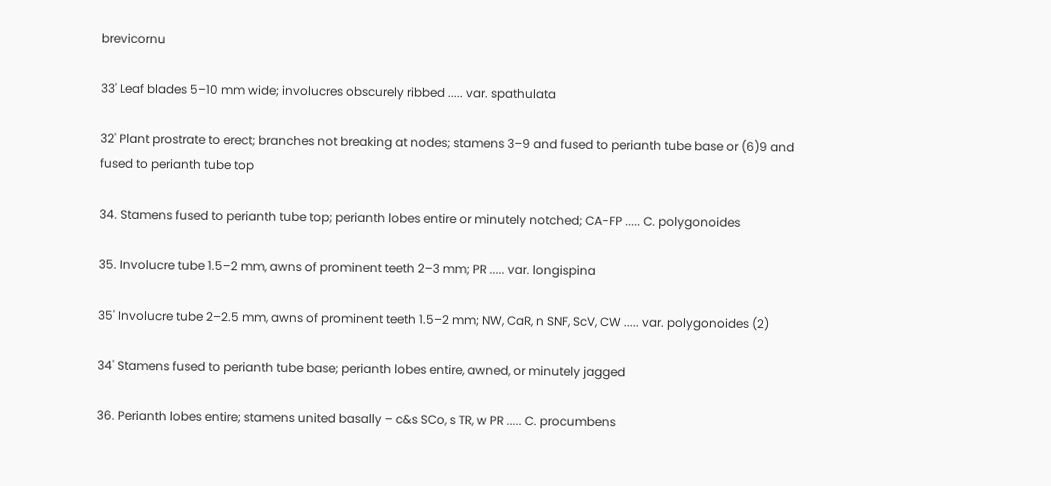brevicornu

33' Leaf blades 5–10 mm wide; involucres obscurely ribbed ..... var. spathulata

32' Plant prostrate to erect; branches not breaking at nodes; stamens 3–9 and fused to perianth tube base or (6)9 and fused to perianth tube top

34. Stamens fused to perianth tube top; perianth lobes entire or minutely notched; CA-FP ..... C. polygonoides

35. Involucre tube 1.5–2 mm, awns of prominent teeth 2–3 mm; PR ..... var. longispina

35' Involucre tube 2–2.5 mm, awns of prominent teeth 1.5–2 mm; NW, CaR, n SNF, ScV, CW ..... var. polygonoides (2)

34' Stamens fused to perianth tube base; perianth lobes entire, awned, or minutely jagged

36. Perianth lobes entire; stamens united basally – c&s SCo, s TR, w PR ..... C. procumbens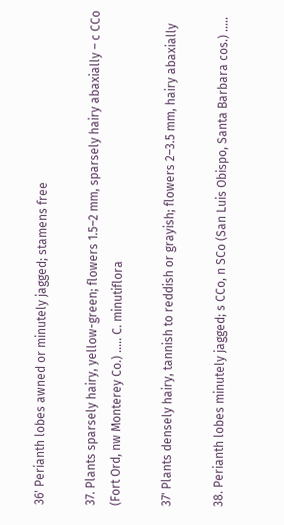36' Perianth lobes awned or minutely jagged; stamens free

37. Plants sparsely hairy, yellow-green; flowers 1.5–2 mm, sparsely hairy abaxially – c CCo (Fort Ord, nw Monterey Co.) ..... C. minutiflora

37' Plants densely hairy, tannish to reddish or grayish; flowers 2–3.5 mm, hairy abaxially

38. Perianth lobes minutely jagged; s CCo, n SCo (San Luis Obispo, Santa Barbara cos.) .....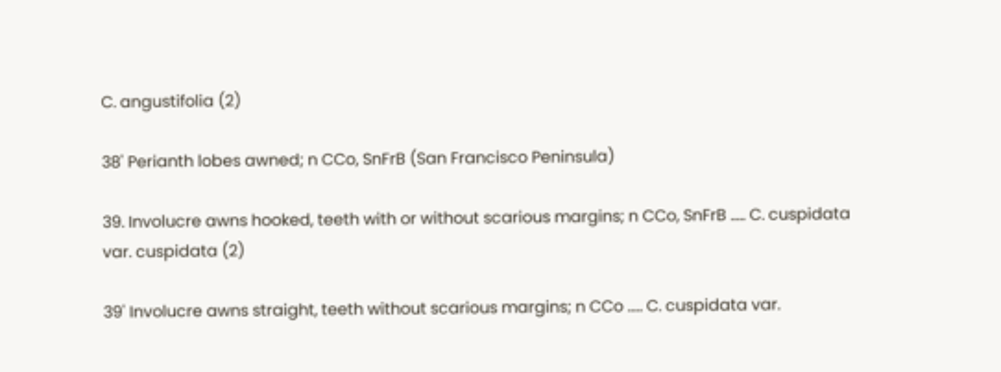C. angustifolia (2)

38' Perianth lobes awned; n CCo, SnFrB (San Francisco Peninsula)

39. Involucre awns hooked, teeth with or without scarious margins; n CCo, SnFrB ..... C. cuspidata var. cuspidata (2)

39' Involucre awns straight, teeth without scarious margins; n CCo ..... C. cuspidata var.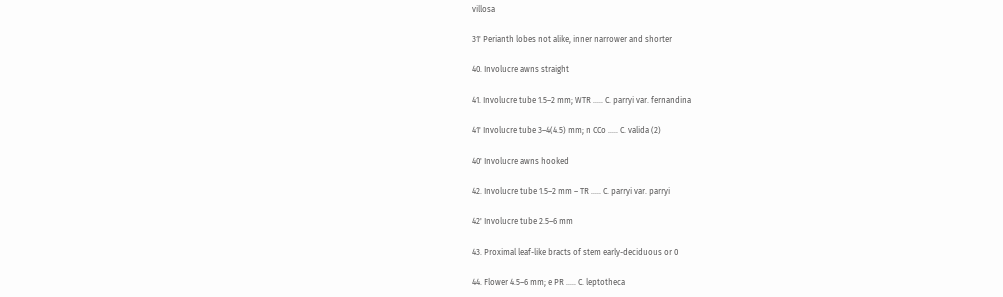villosa

31' Perianth lobes not alike, inner narrower and shorter

40. Involucre awns straight

41. Involucre tube 1.5–2 mm; WTR ..... C. parryi var. fernandina

41' Involucre tube 3–4(4.5) mm; n CCo ..... C. valida (2)

40' Involucre awns hooked

42. Involucre tube 1.5–2 mm – TR ..... C. parryi var. parryi

42' Involucre tube 2.5–6 mm

43. Proximal leaf-like bracts of stem early-deciduous or 0

44. Flower 4.5–6 mm; e PR ..... C. leptotheca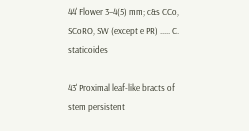44' Flower 3–4(5) mm; c&s CCo, SCoRO, SW (except e PR) ..... C. staticoides

43' Proximal leaf-like bracts of stem persistent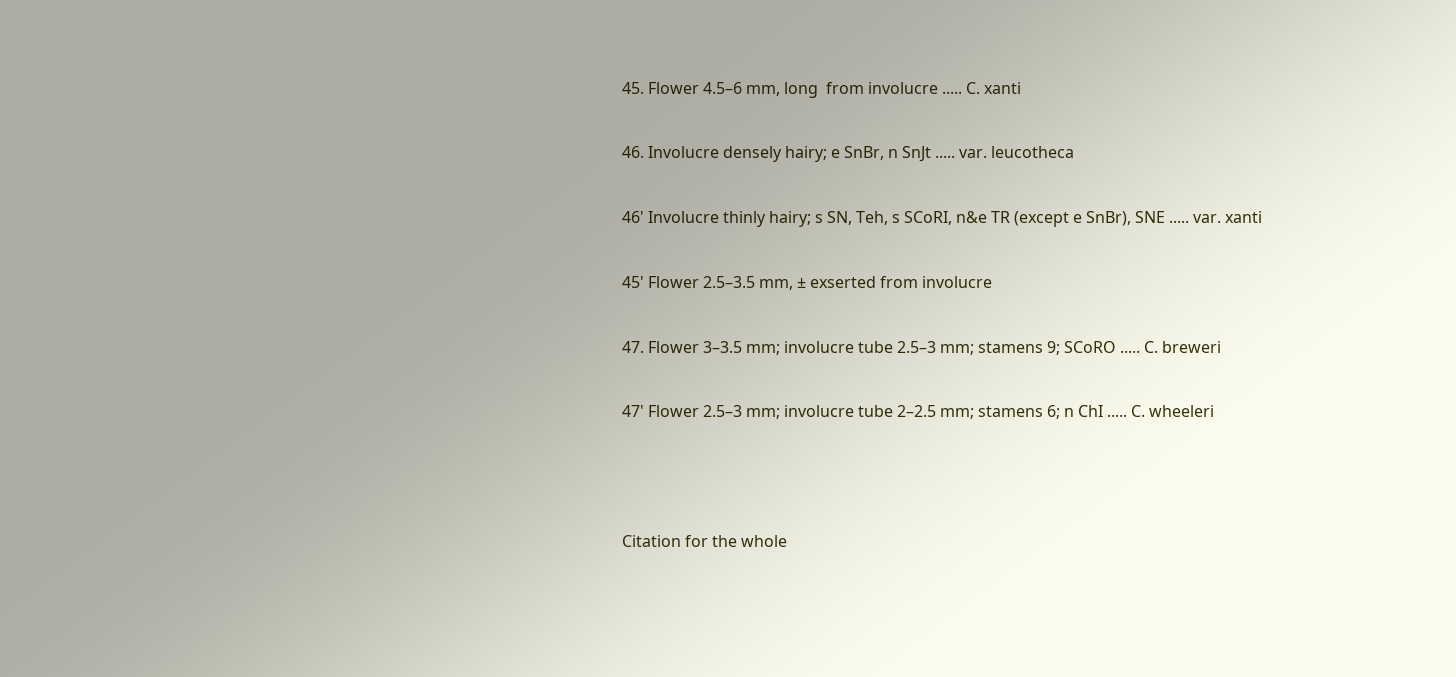45. Flower 4.5–6 mm, long  from involucre ..... C. xanti

46. Involucre densely hairy; e SnBr, n SnJt ..... var. leucotheca

46' Involucre thinly hairy; s SN, Teh, s SCoRI, n&e TR (except e SnBr), SNE ..... var. xanti

45' Flower 2.5–3.5 mm, ± exserted from involucre

47. Flower 3–3.5 mm; involucre tube 2.5–3 mm; stamens 9; SCoRO ..... C. breweri

47' Flower 2.5–3 mm; involucre tube 2–2.5 mm; stamens 6; n ChI ..... C. wheeleri



Citation for the whole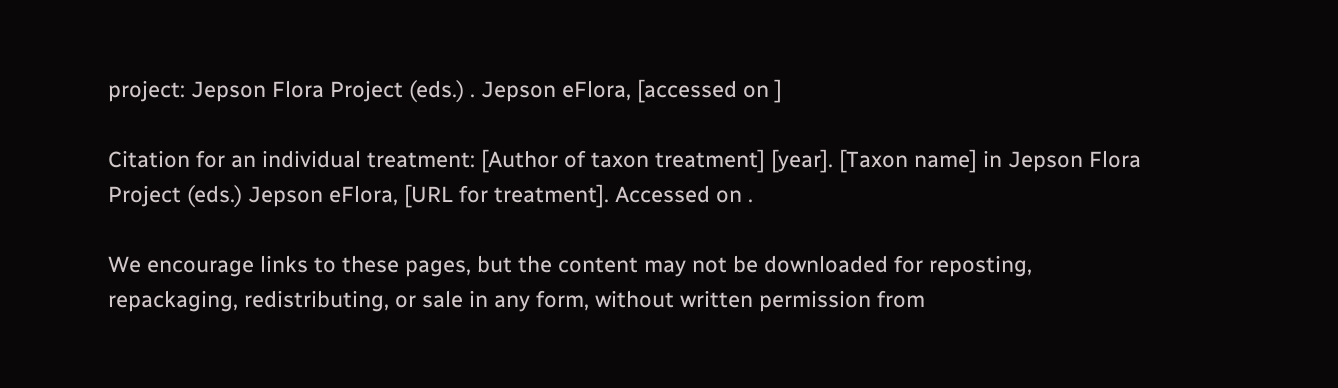project: Jepson Flora Project (eds.) . Jepson eFlora, [accessed on ]

Citation for an individual treatment: [Author of taxon treatment] [year]. [Taxon name] in Jepson Flora Project (eds.) Jepson eFlora, [URL for treatment]. Accessed on .

We encourage links to these pages, but the content may not be downloaded for reposting, repackaging, redistributing, or sale in any form, without written permission from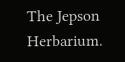The Jepson Herbarium.